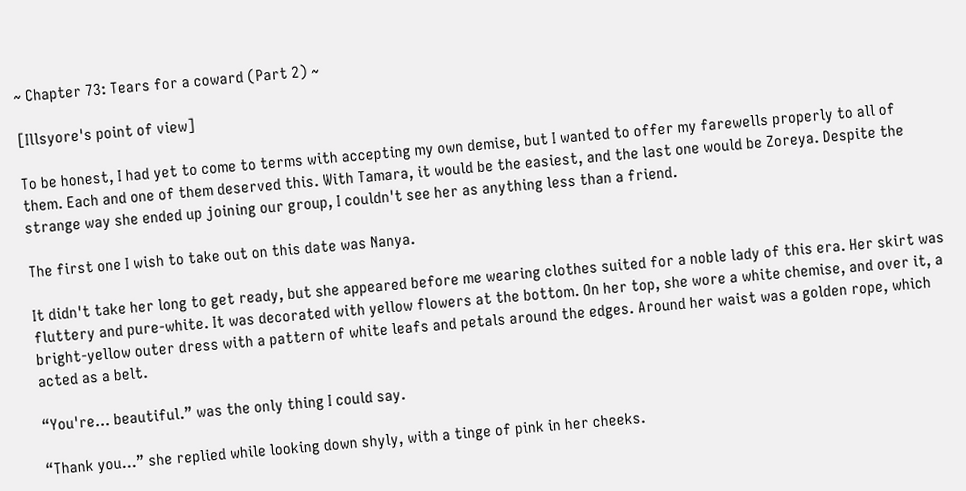~ Chapter 73: Tears for a coward (Part 2) ~

[Illsyore's point of view]

To be honest, I had yet to come to terms with accepting my own demise, but I wanted to offer my farewells properly to all of them. Each and one of them deserved this. With Tamara, it would be the easiest, and the last one would be Zoreya. Despite the strange way she ended up joining our group, I couldn't see her as anything less than a friend.

The first one I wish to take out on this date was Nanya.

It didn't take her long to get ready, but she appeared before me wearing clothes suited for a noble lady of this era. Her skirt was fluttery and pure-white. It was decorated with yellow flowers at the bottom. On her top, she wore a white chemise, and over it, a bright-yellow outer dress with a pattern of white leafs and petals around the edges. Around her waist was a golden rope, which acted as a belt.

“You're... beautiful.” was the only thing I could say.

“Thank you...” she replied while looking down shyly, with a tinge of pink in her cheeks.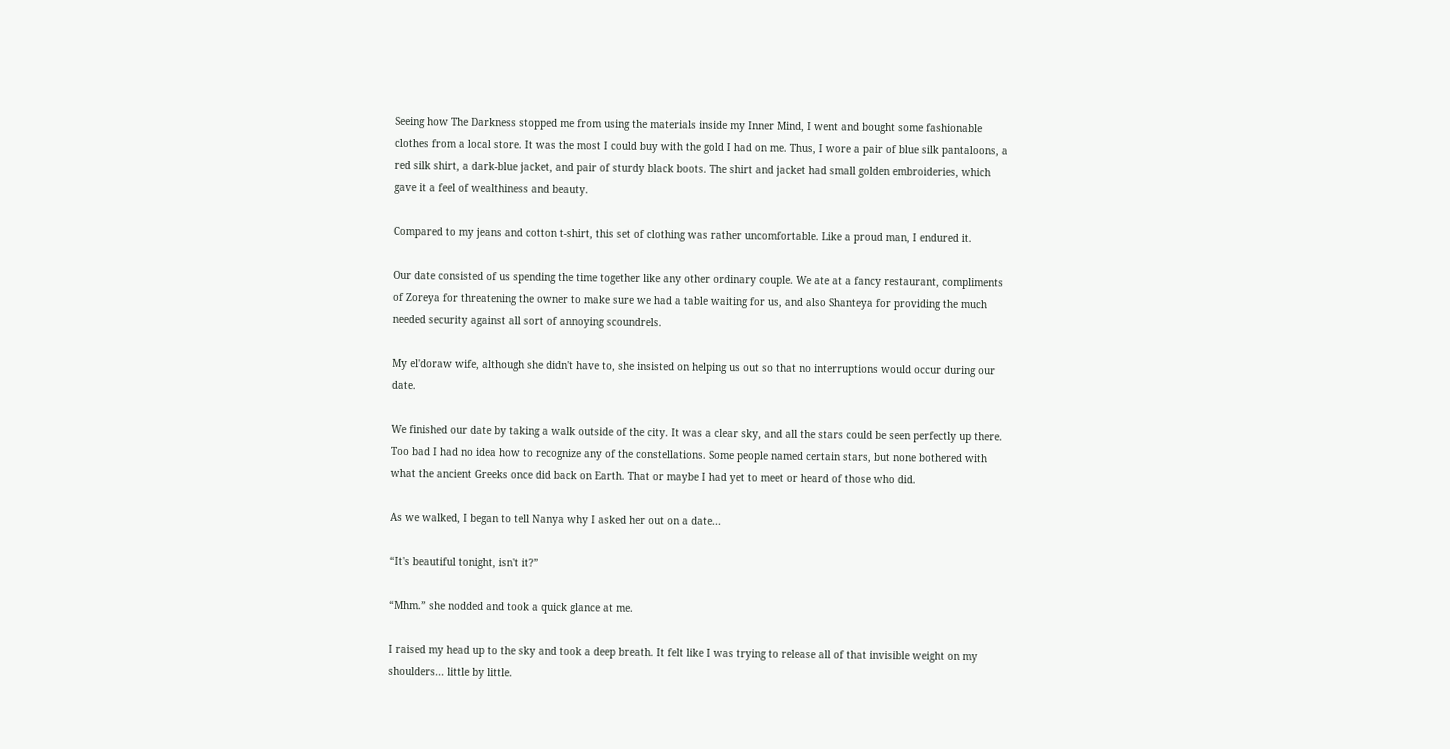Seeing how The Darkness stopped me from using the materials inside my Inner Mind, I went and bought some fashionable clothes from a local store. It was the most I could buy with the gold I had on me. Thus, I wore a pair of blue silk pantaloons, a red silk shirt, a dark-blue jacket, and pair of sturdy black boots. The shirt and jacket had small golden embroideries, which gave it a feel of wealthiness and beauty.

Compared to my jeans and cotton t-shirt, this set of clothing was rather uncomfortable. Like a proud man, I endured it.

Our date consisted of us spending the time together like any other ordinary couple. We ate at a fancy restaurant, compliments of Zoreya for threatening the owner to make sure we had a table waiting for us, and also Shanteya for providing the much needed security against all sort of annoying scoundrels.

My el'doraw wife, although she didn't have to, she insisted on helping us out so that no interruptions would occur during our date.

We finished our date by taking a walk outside of the city. It was a clear sky, and all the stars could be seen perfectly up there. Too bad I had no idea how to recognize any of the constellations. Some people named certain stars, but none bothered with what the ancient Greeks once did back on Earth. That or maybe I had yet to meet or heard of those who did.

As we walked, I began to tell Nanya why I asked her out on a date...

“It's beautiful tonight, isn't it?”

“Mhm.” she nodded and took a quick glance at me.

I raised my head up to the sky and took a deep breath. It felt like I was trying to release all of that invisible weight on my shoulders... little by little.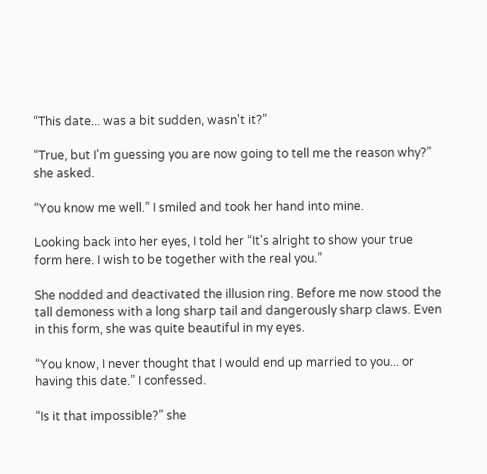“This date... was a bit sudden, wasn't it?”

“True, but I'm guessing you are now going to tell me the reason why?” she asked.

“You know me well.” I smiled and took her hand into mine.

Looking back into her eyes, I told her “It's alright to show your true form here. I wish to be together with the real you.”

She nodded and deactivated the illusion ring. Before me now stood the tall demoness with a long sharp tail and dangerously sharp claws. Even in this form, she was quite beautiful in my eyes.

“You know, I never thought that I would end up married to you... or having this date.” I confessed.

“Is it that impossible?” she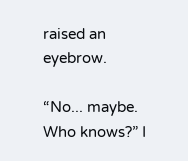raised an eyebrow.

“No... maybe. Who knows?” I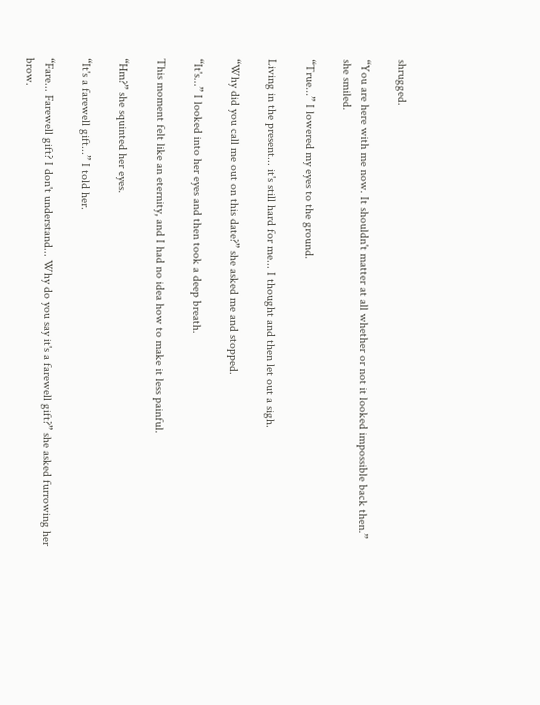shrugged.

“You are here with me now. It shouldn't matter at all whether or not it looked impossible back then.” she smiled.

“True...” I lowered my eyes to the ground.

Living in the present... it's still hard for me... I thought and then let out a sigh.

“Why did you call me out on this date?” she asked me and stopped.

“It's...” I looked into her eyes and then took a deep breath.

This moment felt like an eternity, and I had no idea how to make it less painful.

“Hm?” she squinted her eyes.

“It's a farewell gift...” I told her.

“Fare... Farewell gift? I don't understand... Why do you say it's a farewell gift?” she asked furrowing her brow.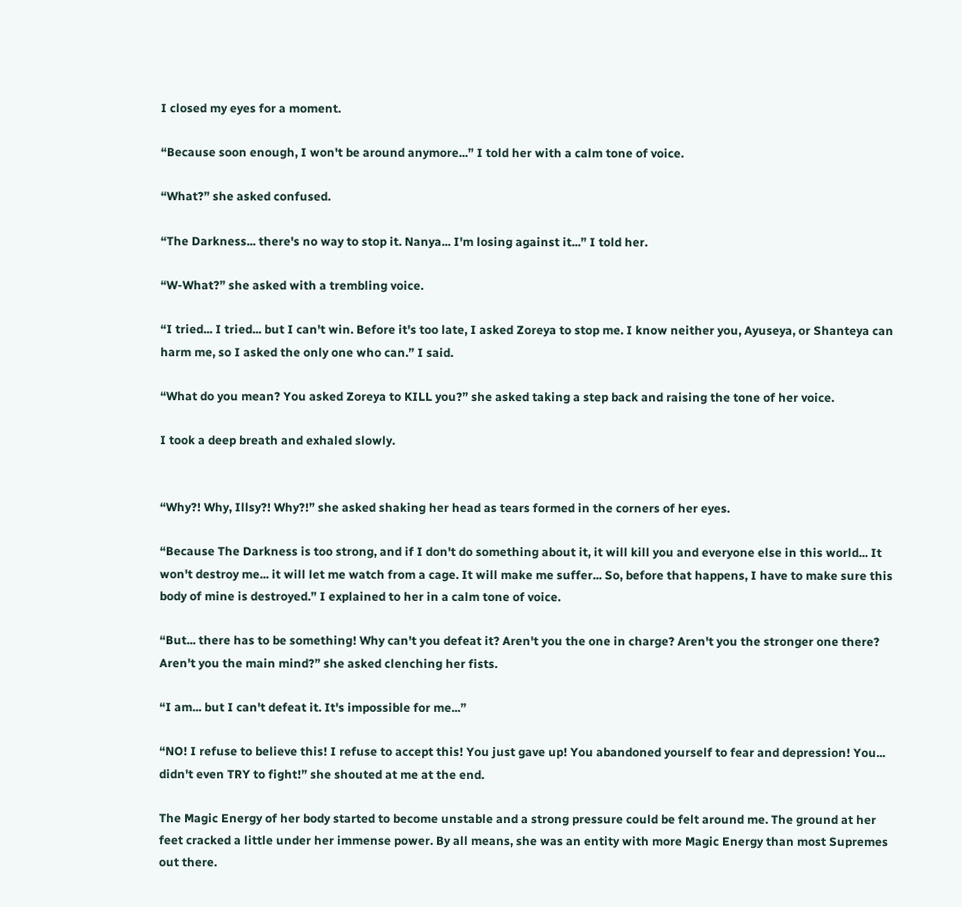I closed my eyes for a moment.

“Because soon enough, I won't be around anymore...” I told her with a calm tone of voice.

“What?” she asked confused.

“The Darkness... there's no way to stop it. Nanya... I'm losing against it...” I told her.

“W-What?” she asked with a trembling voice.

“I tried... I tried... but I can't win. Before it's too late, I asked Zoreya to stop me. I know neither you, Ayuseya, or Shanteya can harm me, so I asked the only one who can.” I said.

“What do you mean? You asked Zoreya to KILL you?” she asked taking a step back and raising the tone of her voice.

I took a deep breath and exhaled slowly.


“Why?! Why, Illsy?! Why?!” she asked shaking her head as tears formed in the corners of her eyes.

“Because The Darkness is too strong, and if I don't do something about it, it will kill you and everyone else in this world... It won't destroy me... it will let me watch from a cage. It will make me suffer... So, before that happens, I have to make sure this body of mine is destroyed.” I explained to her in a calm tone of voice.

“But... there has to be something! Why can't you defeat it? Aren't you the one in charge? Aren't you the stronger one there? Aren't you the main mind?” she asked clenching her fists.

“I am... but I can't defeat it. It's impossible for me...”

“NO! I refuse to believe this! I refuse to accept this! You just gave up! You abandoned yourself to fear and depression! You... didn't even TRY to fight!” she shouted at me at the end.

The Magic Energy of her body started to become unstable and a strong pressure could be felt around me. The ground at her feet cracked a little under her immense power. By all means, she was an entity with more Magic Energy than most Supremes out there.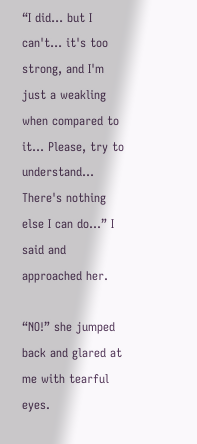“I did... but I can't... it's too strong, and I'm just a weakling when compared to it... Please, try to understand... There's nothing else I can do...” I said and approached her.

“NO!” she jumped back and glared at me with tearful eyes.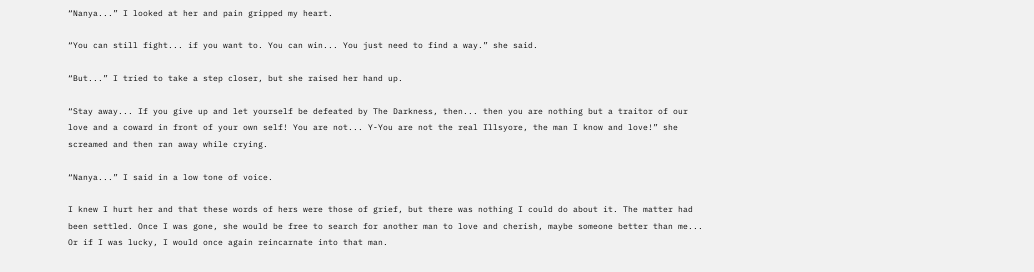“Nanya...” I looked at her and pain gripped my heart.

“You can still fight... if you want to. You can win... You just need to find a way.” she said.

“But...” I tried to take a step closer, but she raised her hand up.

“Stay away... If you give up and let yourself be defeated by The Darkness, then... then you are nothing but a traitor of our love and a coward in front of your own self! You are not... Y-You are not the real Illsyore, the man I know and love!” she screamed and then ran away while crying.

“Nanya...” I said in a low tone of voice.

I knew I hurt her and that these words of hers were those of grief, but there was nothing I could do about it. The matter had been settled. Once I was gone, she would be free to search for another man to love and cherish, maybe someone better than me... Or if I was lucky, I would once again reincarnate into that man.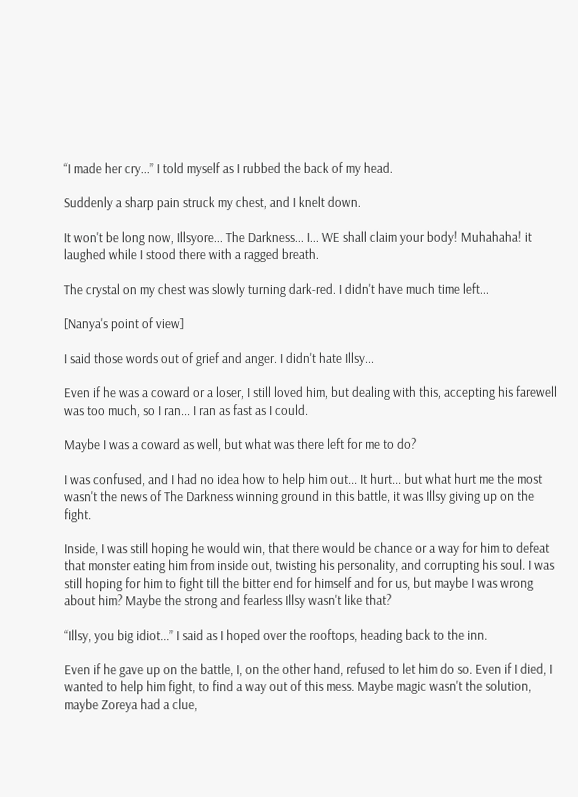“I made her cry...” I told myself as I rubbed the back of my head.

Suddenly a sharp pain struck my chest, and I knelt down.

It won't be long now, Illsyore... The Darkness... I... WE shall claim your body! Muhahaha! it laughed while I stood there with a ragged breath.

The crystal on my chest was slowly turning dark-red. I didn't have much time left...

[Nanya's point of view]

I said those words out of grief and anger. I didn't hate Illsy...

Even if he was a coward or a loser, I still loved him, but dealing with this, accepting his farewell was too much, so I ran... I ran as fast as I could.

Maybe I was a coward as well, but what was there left for me to do?

I was confused, and I had no idea how to help him out... It hurt... but what hurt me the most wasn't the news of The Darkness winning ground in this battle, it was Illsy giving up on the fight.

Inside, I was still hoping he would win, that there would be chance or a way for him to defeat that monster eating him from inside out, twisting his personality, and corrupting his soul. I was still hoping for him to fight till the bitter end for himself and for us, but maybe I was wrong about him? Maybe the strong and fearless Illsy wasn't like that?

“Illsy, you big idiot...” I said as I hoped over the rooftops, heading back to the inn.

Even if he gave up on the battle, I, on the other hand, refused to let him do so. Even if I died, I wanted to help him fight, to find a way out of this mess. Maybe magic wasn't the solution, maybe Zoreya had a clue,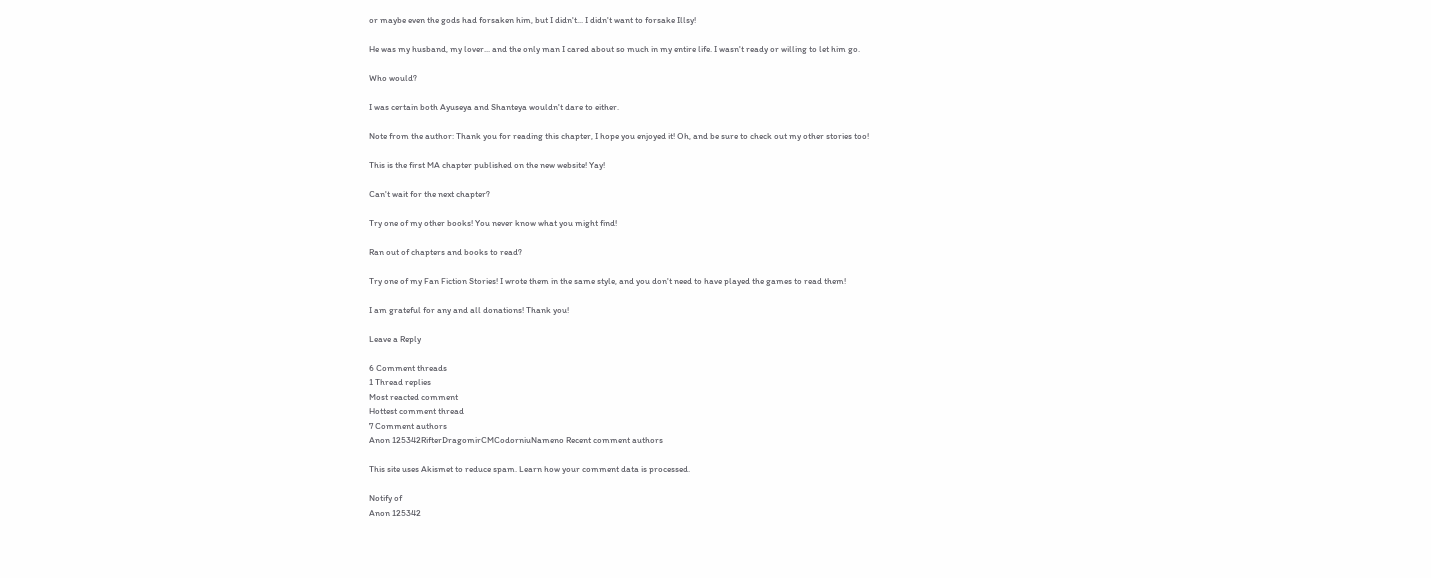or maybe even the gods had forsaken him, but I didn't... I didn't want to forsake Illsy!

He was my husband, my lover... and the only man I cared about so much in my entire life. I wasn't ready or willing to let him go.

Who would?

I was certain both Ayuseya and Shanteya wouldn't dare to either.

Note from the author: Thank you for reading this chapter, I hope you enjoyed it! Oh, and be sure to check out my other stories too!

This is the first MA chapter published on the new website! Yay!

Can't wait for the next chapter?

Try one of my other books! You never know what you might find!

Ran out of chapters and books to read?

Try one of my Fan Fiction Stories! I wrote them in the same style, and you don't need to have played the games to read them!

I am grateful for any and all donations! Thank you!

Leave a Reply

6 Comment threads
1 Thread replies
Most reacted comment
Hottest comment thread
7 Comment authors
Anon 125342RifterDragomirCMCodorniuNameno Recent comment authors

This site uses Akismet to reduce spam. Learn how your comment data is processed.

Notify of
Anon 125342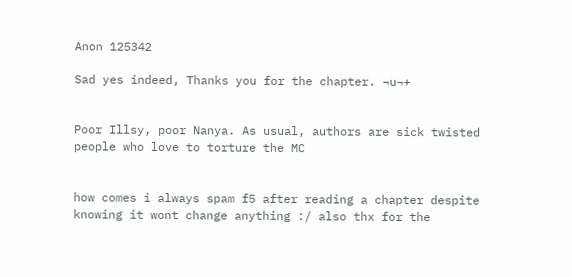Anon 125342

Sad yes indeed, Thanks you for the chapter. ¬u¬+


Poor Illsy, poor Nanya. As usual, authors are sick twisted people who love to torture the MC


how comes i always spam f5 after reading a chapter despite knowing it wont change anything :/ also thx for the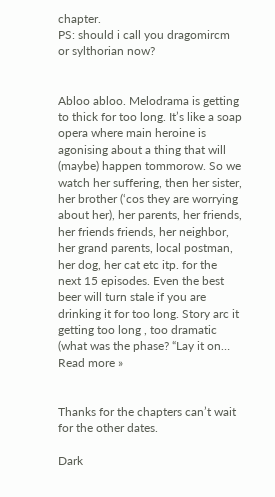chapter.
PS: should i call you dragomircm or sylthorian now?


Abloo abloo. Melodrama is getting to thick for too long. It’s like a soap opera where main heroine is agonising about a thing that will (maybe) happen tommorow. So we watch her suffering, then her sister, her brother (‘cos they are worrying about her), her parents, her friends, her friends friends, her neighbor, her grand parents, local postman, her dog, her cat etc itp. for the next 15 episodes. Even the best beer will turn stale if you are drinking it for too long. Story arc it getting too long , too dramatic (what was the phase? “Lay it on… Read more »


Thanks for the chapters can’t wait for the other dates.

Dark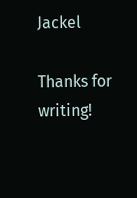Jackel

Thanks for writing!